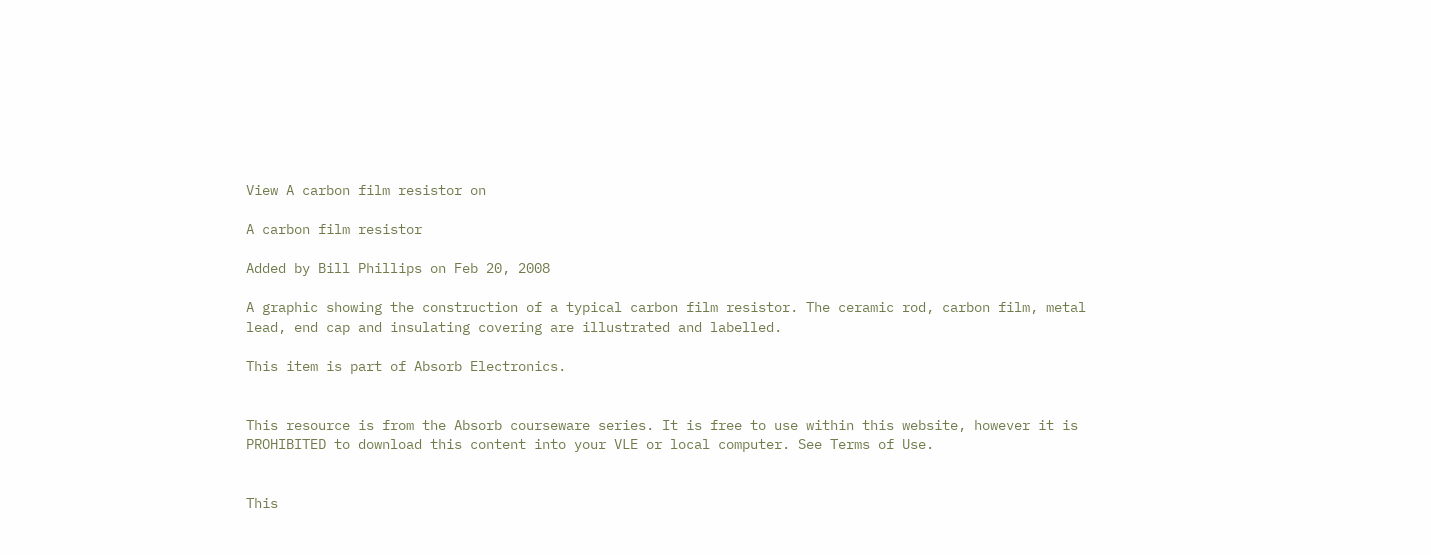View A carbon film resistor on

A carbon film resistor

Added by Bill Phillips on Feb 20, 2008

A graphic showing the construction of a typical carbon film resistor. The ceramic rod, carbon film, metal lead, end cap and insulating covering are illustrated and labelled.

This item is part of Absorb Electronics.


This resource is from the Absorb courseware series. It is free to use within this website, however it is PROHIBITED to download this content into your VLE or local computer. See Terms of Use.


This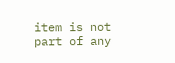item is not part of any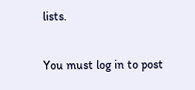lists.


You must log in to post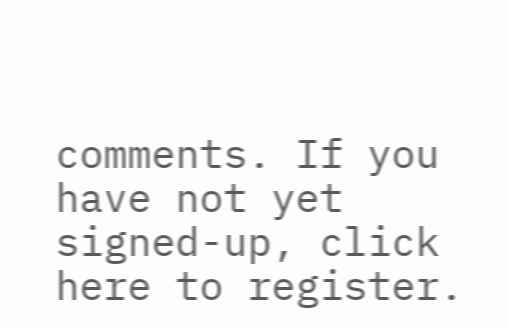comments. If you have not yet signed-up, click here to register.